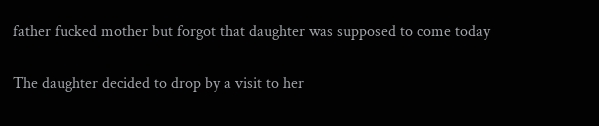father fucked mother but forgot that daughter was supposed to come today

The daughter decided to drop by a visit to her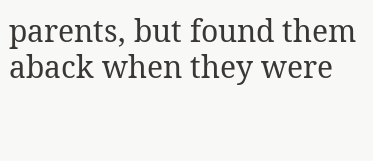parents, but found them aback when they were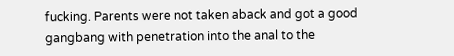fucking. Parents were not taken aback and got a good gangbang with penetration into the anal to the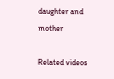daughter and mother

Related videos